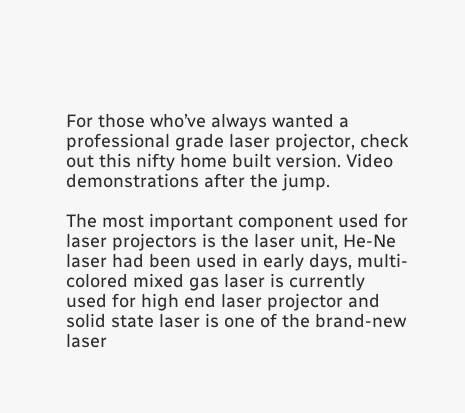For those who’ve always wanted a professional grade laser projector, check out this nifty home built version. Video demonstrations after the jump.

The most important component used for laser projectors is the laser unit, He-Ne laser had been used in early days, multi-colored mixed gas laser is currently used for high end laser projector and solid state laser is one of the brand-new laser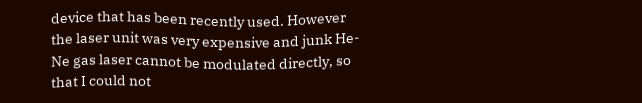device that has been recently used. However the laser unit was very expensive and junk He-Ne gas laser cannot be modulated directly, so that I could not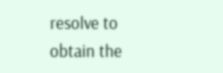resolve to obtain the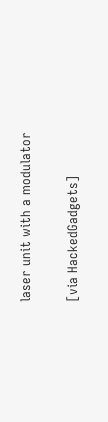laser unit with a modulator

[via HackedGadgets]